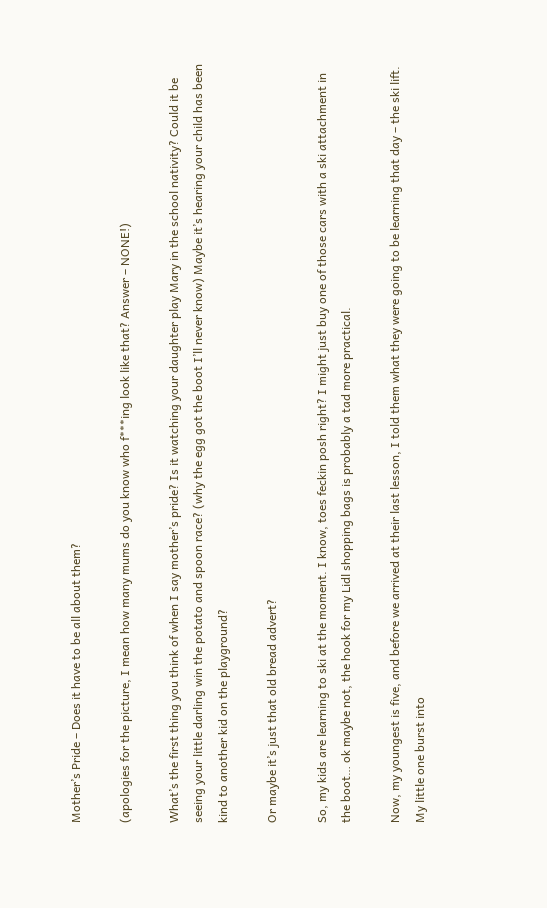Mother’s Pride – Does it have to be all about them?

(apologies for the picture, I mean how many mums do you know who f***ing look like that? Answer – NONE!)

What’s the first thing you think of when I say mother’s pride? Is it watching your daughter play Mary in the school nativity? Could it be seeing your little darling win the potato and spoon race? (why the egg got the boot I’ll never know) Maybe it’s hearing your child has been kind to another kid on the playground?

Or maybe it’s just that old bread advert?

So, my kids are learning to ski at the moment. I know, toes feckin posh right? I might just buy one of those cars with a ski attachment in the boot… ok maybe not, the hook for my Lidl shopping bags is probably a tad more practical.

Now, my youngest is five, and before we arrived at their last lesson, I told them what they were going to be learning that day – the ski lift. My little one burst into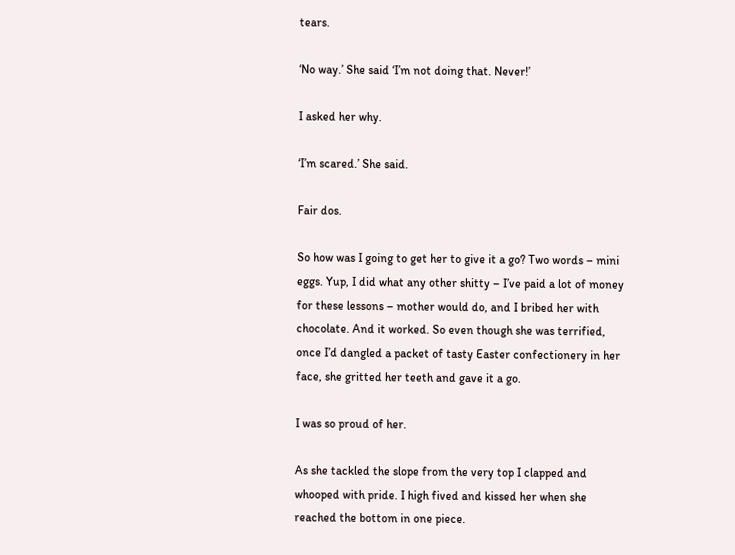tears.

‘No way.’ She said ‘I’m not doing that. Never!’

I asked her why.

‘I’m scared.’ She said.

Fair dos.

So how was I going to get her to give it a go? Two words – mini eggs. Yup, I did what any other shitty – I’ve paid a lot of money for these lessons – mother would do, and I bribed her with chocolate. And it worked. So even though she was terrified, once I’d dangled a packet of tasty Easter confectionery in her face, she gritted her teeth and gave it a go.

I was so proud of her.

As she tackled the slope from the very top I clapped and whooped with pride. I high fived and kissed her when she reached the bottom in one piece.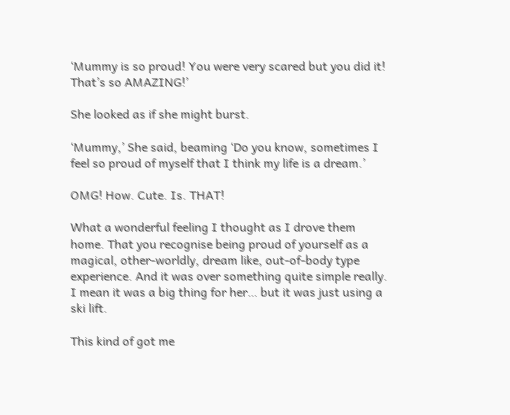‘Mummy is so proud! You were very scared but you did it! That’s so AMAZING!’

She looked as if she might burst.

‘Mummy,’ She said, beaming ‘Do you know, sometimes I feel so proud of myself that I think my life is a dream.’

OMG! How. Cute. Is. THAT!

What a wonderful feeling I thought as I drove them home. That you recognise being proud of yourself as a magical, other-worldly, dream like, out-of-body type experience. And it was over something quite simple really. I mean it was a big thing for her… but it was just using a ski lift.

This kind of got me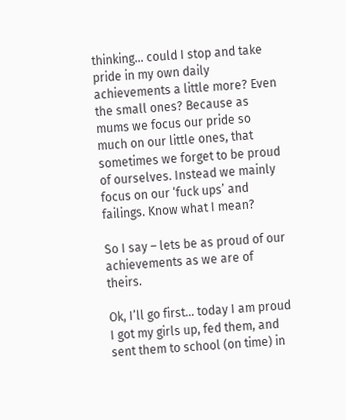thinking… could I stop and take pride in my own daily achievements a little more? Even the small ones? Because as mums we focus our pride so much on our little ones, that sometimes we forget to be proud of ourselves. Instead we mainly focus on our ‘fuck ups’ and failings. Know what I mean?

So I say – lets be as proud of our achievements as we are of theirs.

Ok, I’ll go first… today I am proud I got my girls up, fed them, and sent them to school (on time) in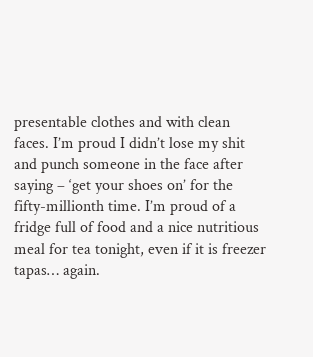presentable clothes and with clean faces. I’m proud I didn’t lose my shit and punch someone in the face after saying – ‘get your shoes on’ for the fifty-millionth time. I’m proud of a fridge full of food and a nice nutritious meal for tea tonight, even if it is freezer tapas… again.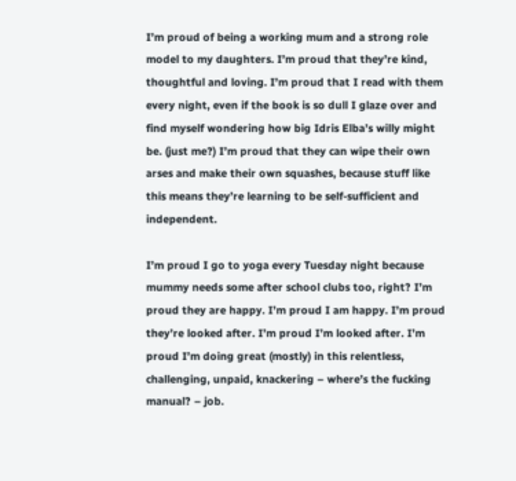I’m proud of being a working mum and a strong role model to my daughters. I’m proud that they’re kind, thoughtful and loving. I’m proud that I read with them every night, even if the book is so dull I glaze over and find myself wondering how big Idris Elba’s willy might be. (just me?) I’m proud that they can wipe their own arses and make their own squashes, because stuff like this means they’re learning to be self-sufficient and independent.

I’m proud I go to yoga every Tuesday night because mummy needs some after school clubs too, right? I’m proud they are happy. I’m proud I am happy. I’m proud they’re looked after. I’m proud I’m looked after. I’m proud I’m doing great (mostly) in this relentless, challenging, unpaid, knackering – where’s the fucking manual? – job.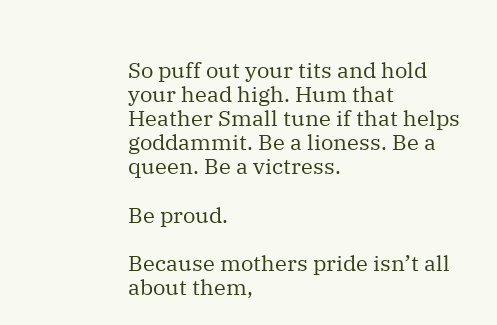So puff out your tits and hold your head high. Hum that Heather Small tune if that helps goddammit. Be a lioness. Be a queen. Be a victress.

Be proud.

Because mothers pride isn’t all about them,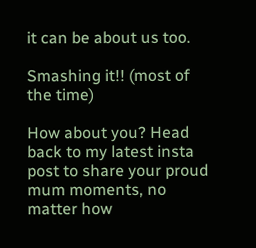it can be about us too.

Smashing it!! (most of the time)

How about you? Head back to my latest insta post to share your proud mum moments, no matter how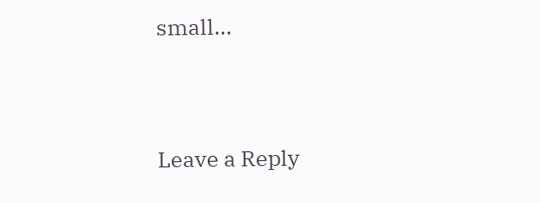small…


Leave a Reply